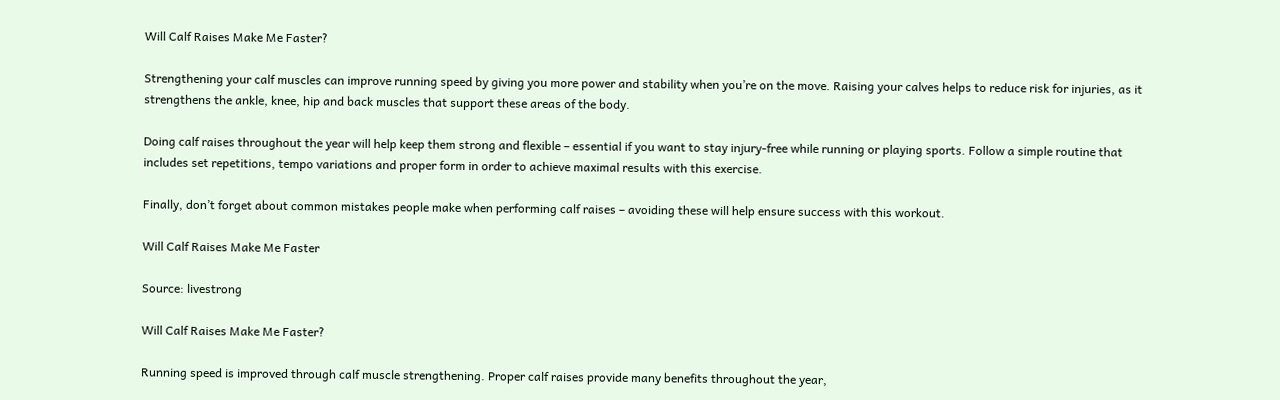Will Calf Raises Make Me Faster?

Strengthening your calf muscles can improve running speed by giving you more power and stability when you’re on the move. Raising your calves helps to reduce risk for injuries, as it strengthens the ankle, knee, hip and back muscles that support these areas of the body.

Doing calf raises throughout the year will help keep them strong and flexible – essential if you want to stay injury-free while running or playing sports. Follow a simple routine that includes set repetitions, tempo variations and proper form in order to achieve maximal results with this exercise.

Finally, don’t forget about common mistakes people make when performing calf raises – avoiding these will help ensure success with this workout.

Will Calf Raises Make Me Faster

Source: livestrong

Will Calf Raises Make Me Faster?

Running speed is improved through calf muscle strengthening. Proper calf raises provide many benefits throughout the year,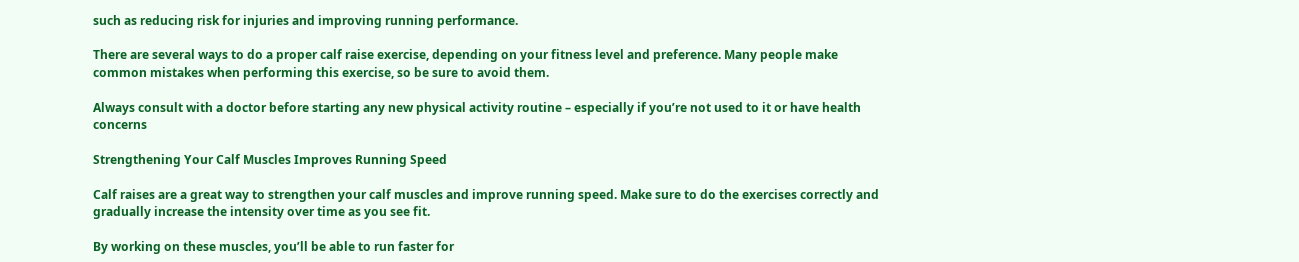such as reducing risk for injuries and improving running performance.

There are several ways to do a proper calf raise exercise, depending on your fitness level and preference. Many people make common mistakes when performing this exercise, so be sure to avoid them.

Always consult with a doctor before starting any new physical activity routine – especially if you’re not used to it or have health concerns

Strengthening Your Calf Muscles Improves Running Speed

Calf raises are a great way to strengthen your calf muscles and improve running speed. Make sure to do the exercises correctly and gradually increase the intensity over time as you see fit.

By working on these muscles, you’ll be able to run faster for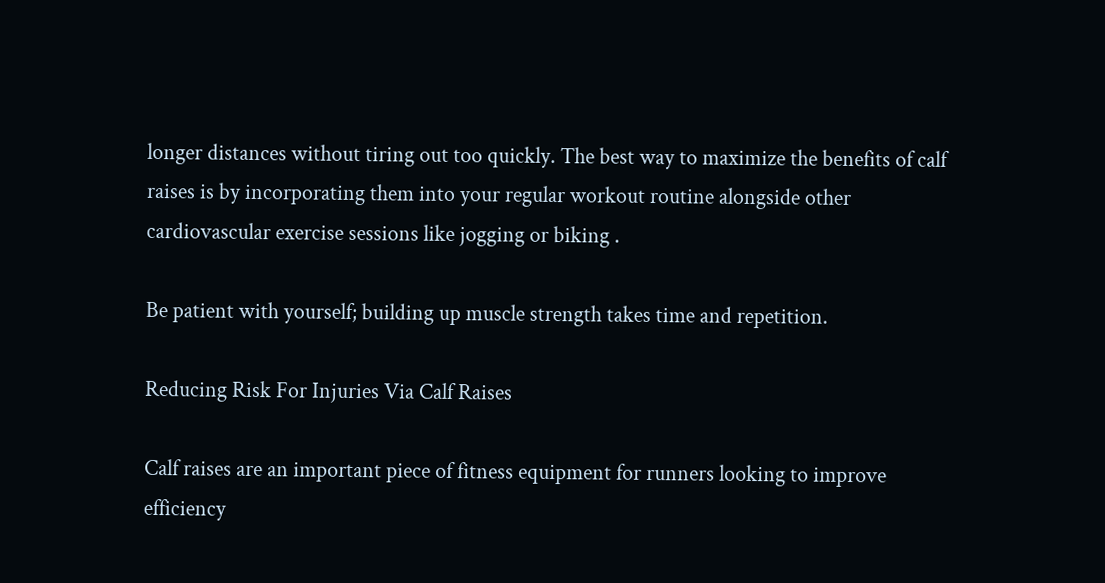longer distances without tiring out too quickly. The best way to maximize the benefits of calf raises is by incorporating them into your regular workout routine alongside other cardiovascular exercise sessions like jogging or biking .

Be patient with yourself; building up muscle strength takes time and repetition.

Reducing Risk For Injuries Via Calf Raises

Calf raises are an important piece of fitness equipment for runners looking to improve efficiency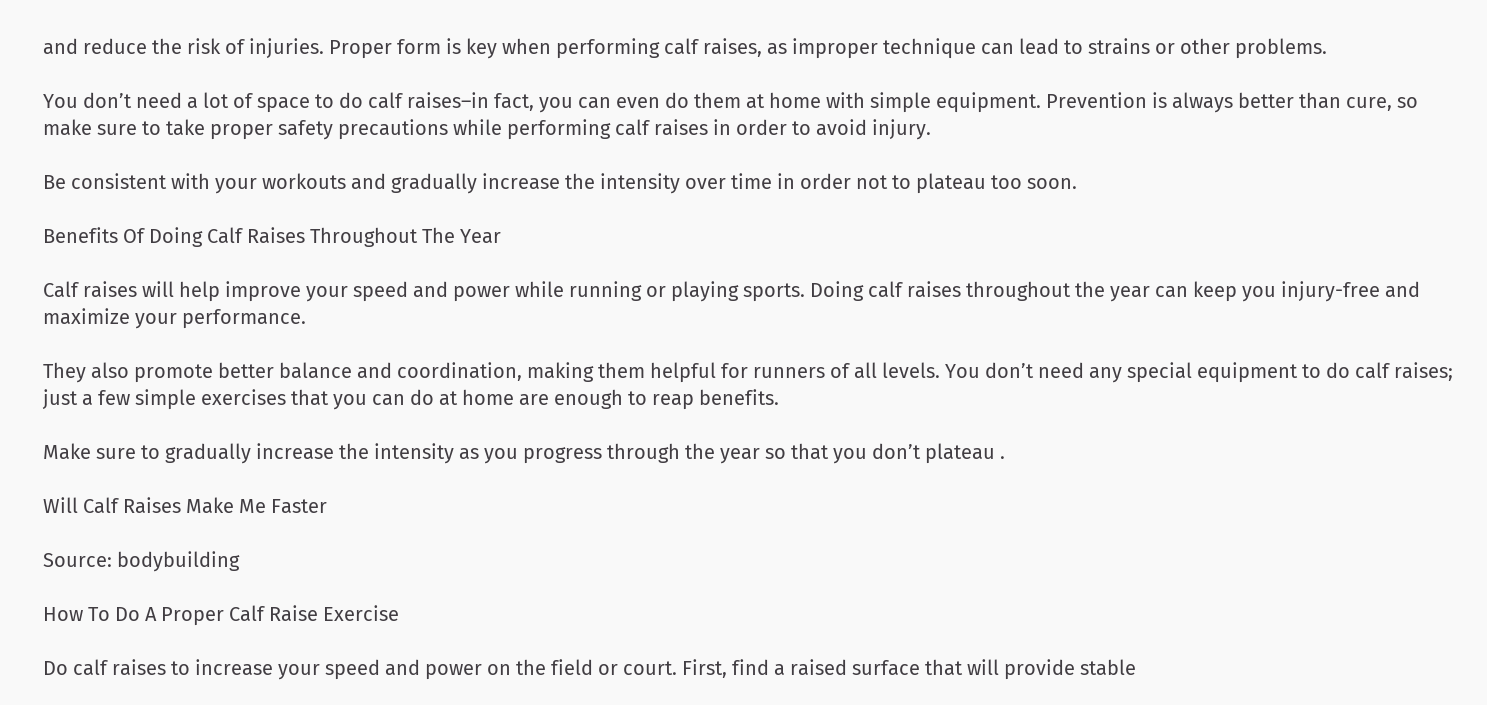and reduce the risk of injuries. Proper form is key when performing calf raises, as improper technique can lead to strains or other problems.

You don’t need a lot of space to do calf raises–in fact, you can even do them at home with simple equipment. Prevention is always better than cure, so make sure to take proper safety precautions while performing calf raises in order to avoid injury.

Be consistent with your workouts and gradually increase the intensity over time in order not to plateau too soon.

Benefits Of Doing Calf Raises Throughout The Year

Calf raises will help improve your speed and power while running or playing sports. Doing calf raises throughout the year can keep you injury-free and maximize your performance.

They also promote better balance and coordination, making them helpful for runners of all levels. You don’t need any special equipment to do calf raises; just a few simple exercises that you can do at home are enough to reap benefits.

Make sure to gradually increase the intensity as you progress through the year so that you don’t plateau .

Will Calf Raises Make Me Faster

Source: bodybuilding

How To Do A Proper Calf Raise Exercise

Do calf raises to increase your speed and power on the field or court. First, find a raised surface that will provide stable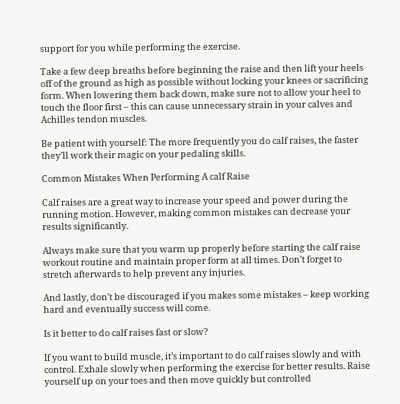support for you while performing the exercise.

Take a few deep breaths before beginning the raise and then lift your heels off of the ground as high as possible without locking your knees or sacrificing form. When lowering them back down, make sure not to allow your heel to touch the floor first – this can cause unnecessary strain in your calves and Achilles tendon muscles.

Be patient with yourself: The more frequently you do calf raises, the faster they’ll work their magic on your pedaling skills.

Common Mistakes When Performing A calf Raise

Calf raises are a great way to increase your speed and power during the running motion. However, making common mistakes can decrease your results significantly.

Always make sure that you warm up properly before starting the calf raise workout routine and maintain proper form at all times. Don’t forget to stretch afterwards to help prevent any injuries.

And lastly, don’t be discouraged if you makes some mistakes – keep working hard and eventually success will come.

Is it better to do calf raises fast or slow?

If you want to build muscle, it’s important to do calf raises slowly and with control. Exhale slowly when performing the exercise for better results. Raise yourself up on your toes and then move quickly but controlled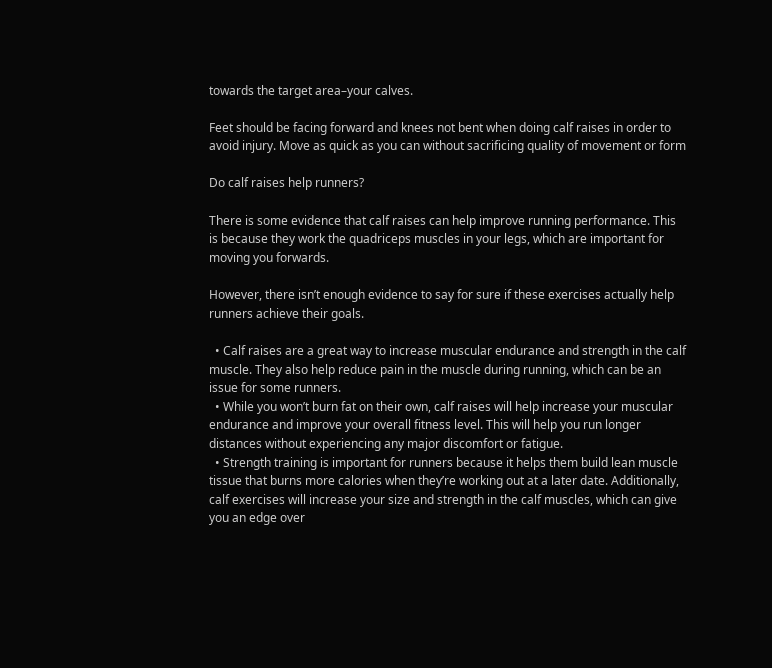towards the target area–your calves.

Feet should be facing forward and knees not bent when doing calf raises in order to avoid injury. Move as quick as you can without sacrificing quality of movement or form

Do calf raises help runners?

There is some evidence that calf raises can help improve running performance. This is because they work the quadriceps muscles in your legs, which are important for moving you forwards.

However, there isn’t enough evidence to say for sure if these exercises actually help runners achieve their goals.

  • Calf raises are a great way to increase muscular endurance and strength in the calf muscle. They also help reduce pain in the muscle during running, which can be an issue for some runners.
  • While you won’t burn fat on their own, calf raises will help increase your muscular endurance and improve your overall fitness level. This will help you run longer distances without experiencing any major discomfort or fatigue.
  • Strength training is important for runners because it helps them build lean muscle tissue that burns more calories when they’re working out at a later date. Additionally, calf exercises will increase your size and strength in the calf muscles, which can give you an edge over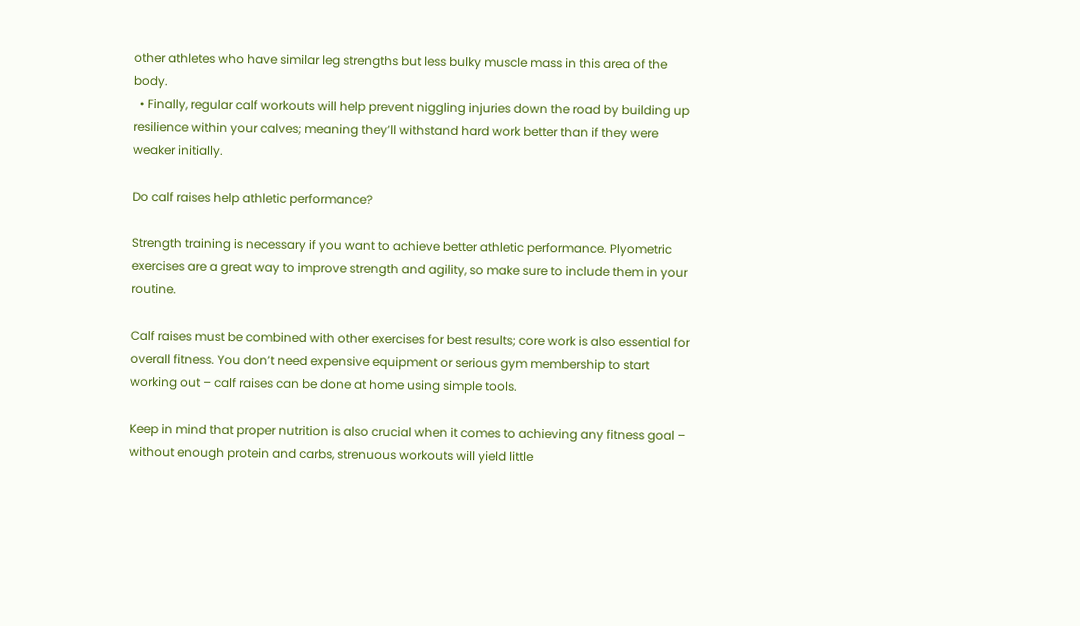other athletes who have similar leg strengths but less bulky muscle mass in this area of the body.
  • Finally, regular calf workouts will help prevent niggling injuries down the road by building up resilience within your calves; meaning they’ll withstand hard work better than if they were weaker initially.

Do calf raises help athletic performance?

Strength training is necessary if you want to achieve better athletic performance. Plyometric exercises are a great way to improve strength and agility, so make sure to include them in your routine.

Calf raises must be combined with other exercises for best results; core work is also essential for overall fitness. You don’t need expensive equipment or serious gym membership to start working out – calf raises can be done at home using simple tools.

Keep in mind that proper nutrition is also crucial when it comes to achieving any fitness goal – without enough protein and carbs, strenuous workouts will yield little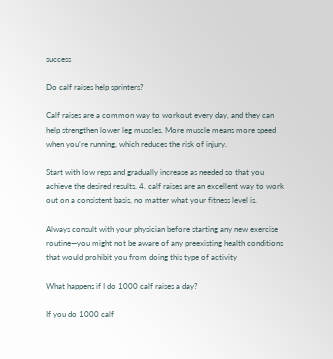success

Do calf raises help sprinters?

Calf raises are a common way to workout every day, and they can help strengthen lower leg muscles. More muscle means more speed when you’re running, which reduces the risk of injury.

Start with low reps and gradually increase as needed so that you achieve the desired results. 4. calf raises are an excellent way to work out on a consistent basis, no matter what your fitness level is.

Always consult with your physician before starting any new exercise routine—you might not be aware of any preexisting health conditions that would prohibit you from doing this type of activity

What happens if I do 1000 calf raises a day?

If you do 1000 calf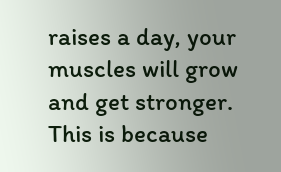raises a day, your muscles will grow and get stronger. This is because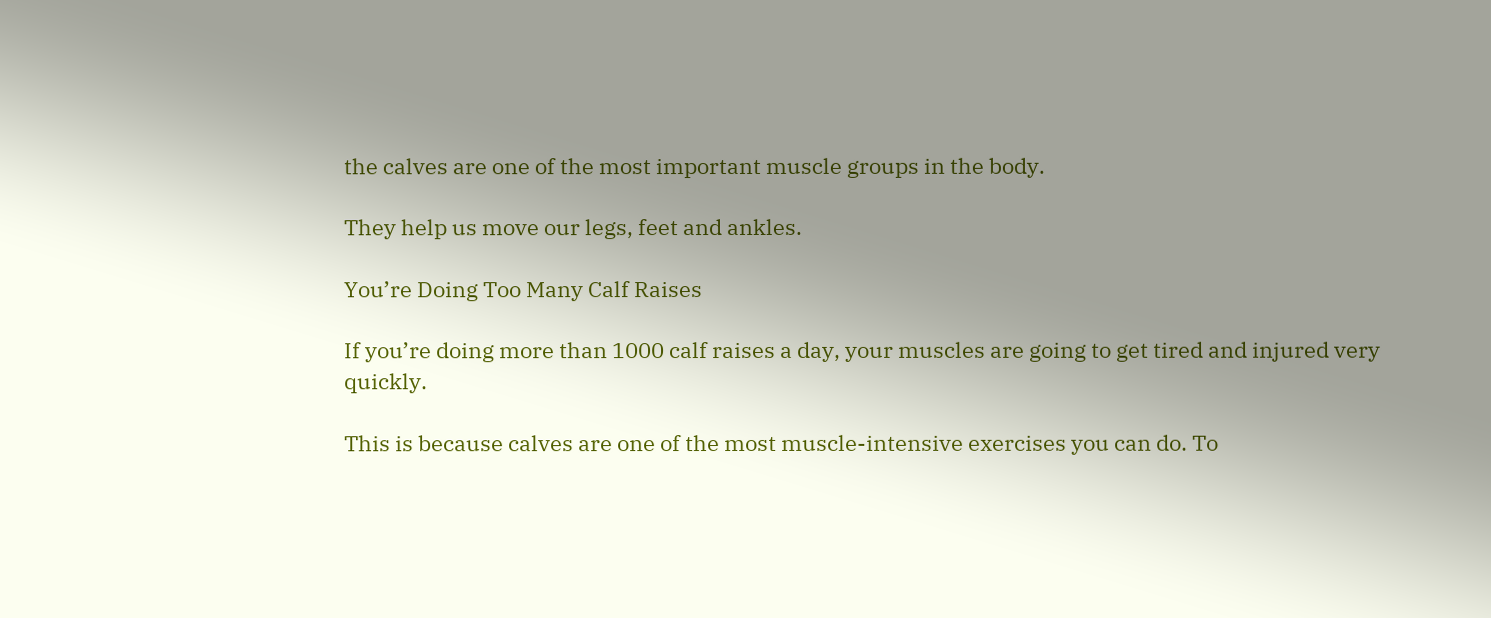the calves are one of the most important muscle groups in the body.

They help us move our legs, feet and ankles.

You’re Doing Too Many Calf Raises

If you’re doing more than 1000 calf raises a day, your muscles are going to get tired and injured very quickly.

This is because calves are one of the most muscle-intensive exercises you can do. To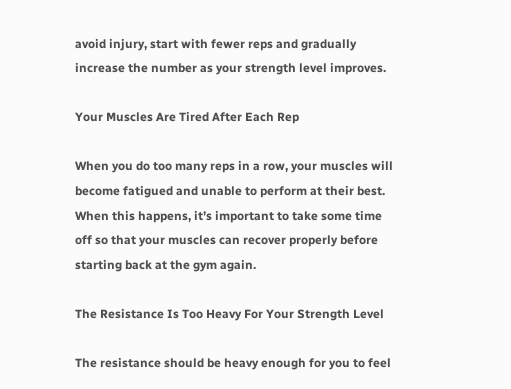avoid injury, start with fewer reps and gradually increase the number as your strength level improves.

Your Muscles Are Tired After Each Rep

When you do too many reps in a row, your muscles will become fatigued and unable to perform at their best. When this happens, it’s important to take some time off so that your muscles can recover properly before starting back at the gym again.

The Resistance Is Too Heavy For Your Strength Level

The resistance should be heavy enough for you to feel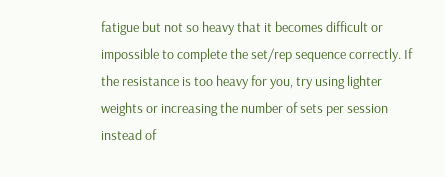fatigue but not so heavy that it becomes difficult or impossible to complete the set/rep sequence correctly. If the resistance is too heavy for you, try using lighter weights or increasing the number of sets per session instead of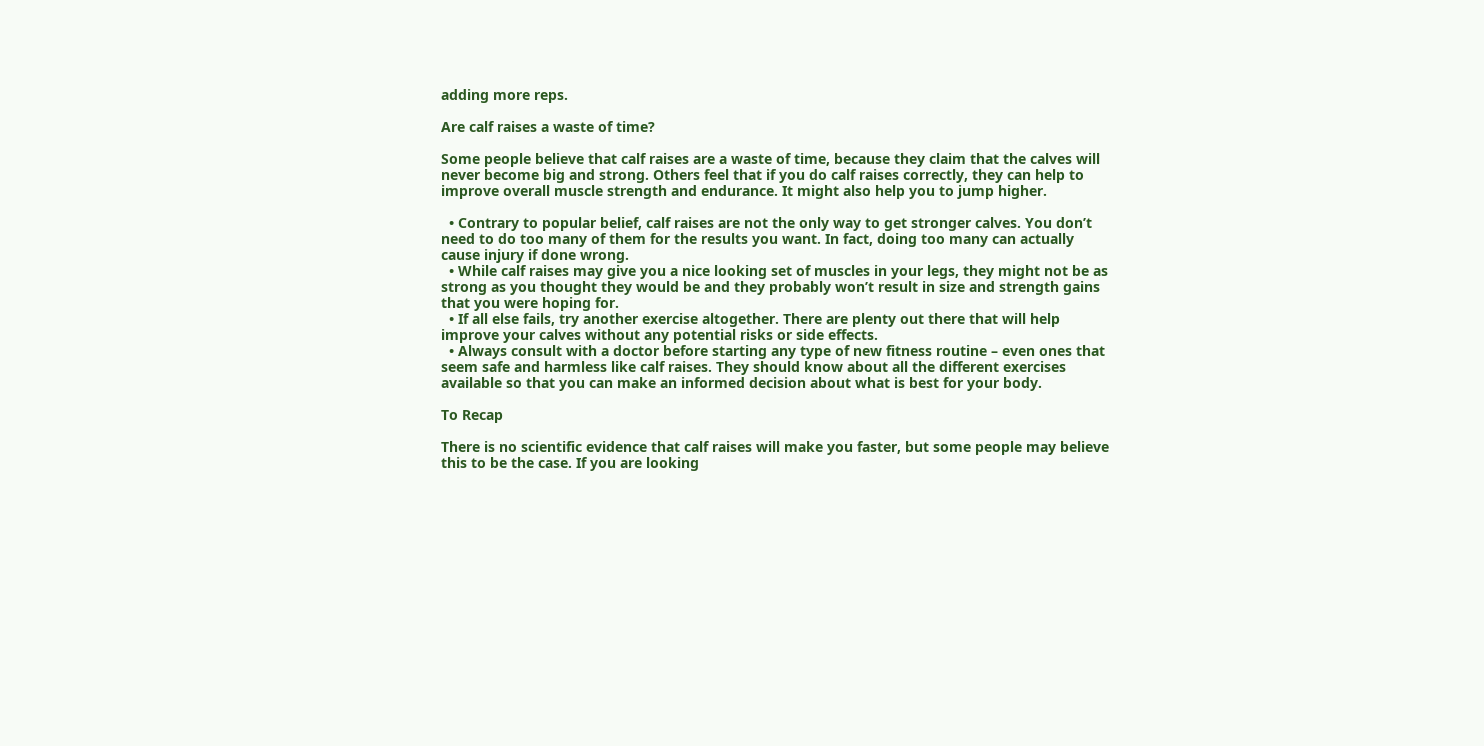adding more reps.

Are calf raises a waste of time?

Some people believe that calf raises are a waste of time, because they claim that the calves will never become big and strong. Others feel that if you do calf raises correctly, they can help to improve overall muscle strength and endurance. It might also help you to jump higher.

  • Contrary to popular belief, calf raises are not the only way to get stronger calves. You don’t need to do too many of them for the results you want. In fact, doing too many can actually cause injury if done wrong.
  • While calf raises may give you a nice looking set of muscles in your legs, they might not be as strong as you thought they would be and they probably won’t result in size and strength gains that you were hoping for.
  • If all else fails, try another exercise altogether. There are plenty out there that will help improve your calves without any potential risks or side effects.
  • Always consult with a doctor before starting any type of new fitness routine – even ones that seem safe and harmless like calf raises. They should know about all the different exercises available so that you can make an informed decision about what is best for your body.

To Recap

There is no scientific evidence that calf raises will make you faster, but some people may believe this to be the case. If you are looking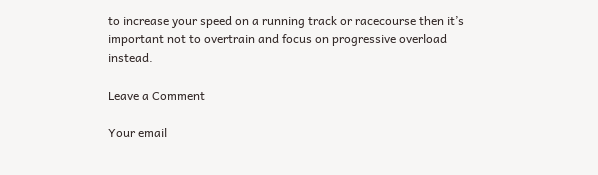to increase your speed on a running track or racecourse then it’s important not to overtrain and focus on progressive overload instead.

Leave a Comment

Your email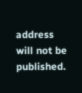address will not be published.